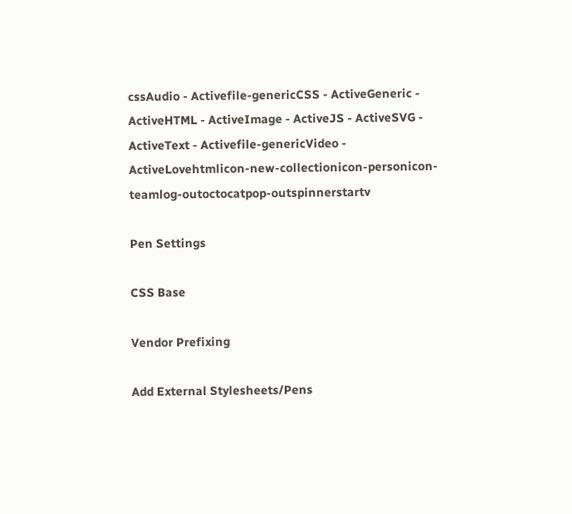cssAudio - Activefile-genericCSS - ActiveGeneric - ActiveHTML - ActiveImage - ActiveJS - ActiveSVG - ActiveText - Activefile-genericVideo - ActiveLovehtmlicon-new-collectionicon-personicon-teamlog-outoctocatpop-outspinnerstartv

Pen Settings

CSS Base

Vendor Prefixing

Add External Stylesheets/Pens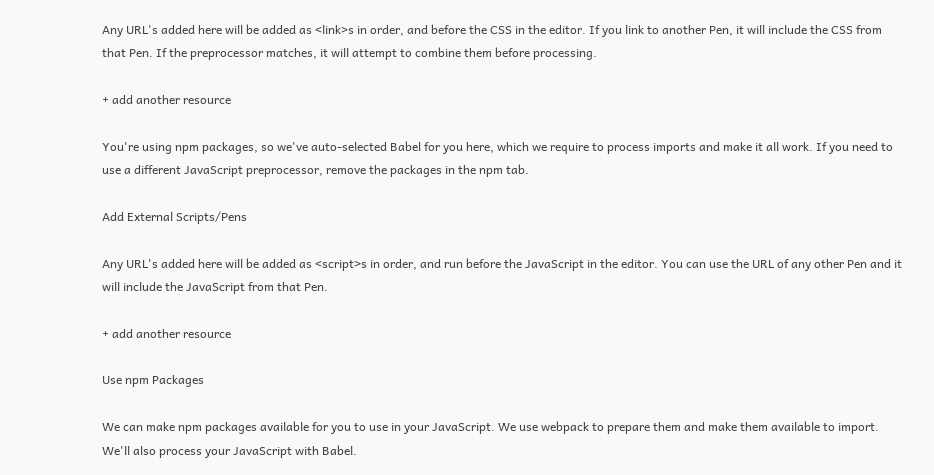Any URL's added here will be added as <link>s in order, and before the CSS in the editor. If you link to another Pen, it will include the CSS from that Pen. If the preprocessor matches, it will attempt to combine them before processing.

+ add another resource

You're using npm packages, so we've auto-selected Babel for you here, which we require to process imports and make it all work. If you need to use a different JavaScript preprocessor, remove the packages in the npm tab.

Add External Scripts/Pens

Any URL's added here will be added as <script>s in order, and run before the JavaScript in the editor. You can use the URL of any other Pen and it will include the JavaScript from that Pen.

+ add another resource

Use npm Packages

We can make npm packages available for you to use in your JavaScript. We use webpack to prepare them and make them available to import. We'll also process your JavaScript with Babel.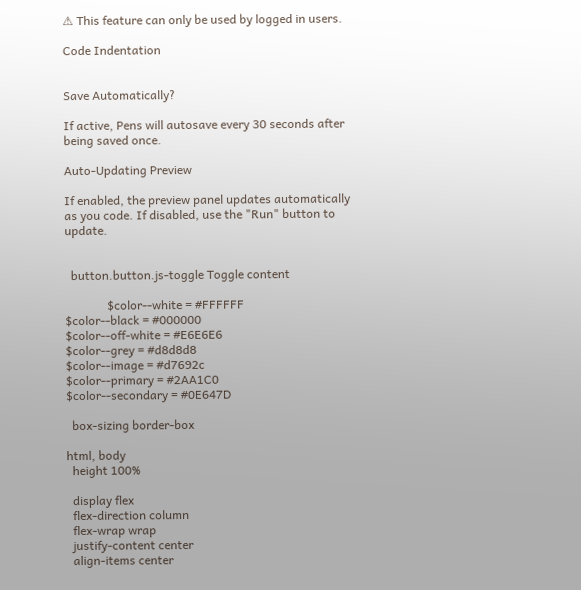⚠ This feature can only be used by logged in users.

Code Indentation


Save Automatically?

If active, Pens will autosave every 30 seconds after being saved once.

Auto-Updating Preview

If enabled, the preview panel updates automatically as you code. If disabled, use the "Run" button to update.


  button.button.js-toggle Toggle content

              $color--white = #FFFFFF
$color--black = #000000
$color--off-white = #E6E6E6
$color--grey = #d8d8d8
$color--image = #d7692c
$color--primary = #2AA1C0
$color--secondary = #0E647D

  box-sizing border-box

html, body
  height 100%

  display flex
  flex-direction column
  flex-wrap wrap
  justify-content center
  align-items center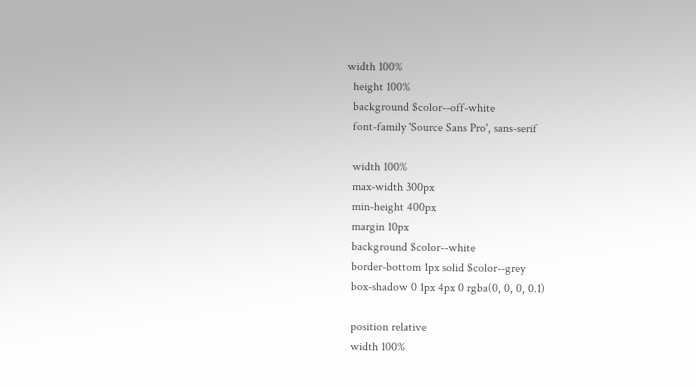width 100%
  height 100%
  background $color--off-white
  font-family 'Source Sans Pro', sans-serif

  width 100%
  max-width 300px
  min-height 400px
  margin 10px
  background $color--white
  border-bottom 1px solid $color--grey
  box-shadow 0 1px 4px 0 rgba(0, 0, 0, 0.1)

  position relative
  width 100%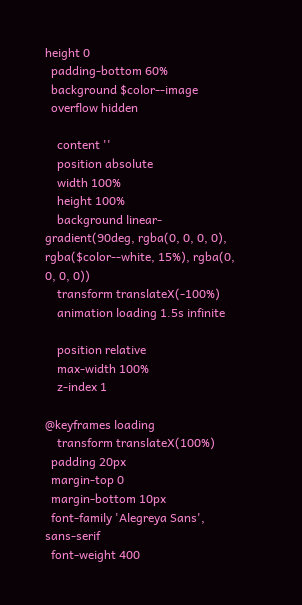height 0
  padding-bottom 60%
  background $color--image
  overflow hidden

    content ''
    position absolute
    width 100%
    height 100%
    background linear-gradient(90deg, rgba(0, 0, 0, 0), rgba($color--white, 15%), rgba(0, 0, 0, 0))
    transform translateX(-100%)
    animation loading 1.5s infinite

    position relative
    max-width 100%
    z-index 1

@keyframes loading
    transform translateX(100%)
  padding 20px
  margin-top 0
  margin-bottom 10px
  font-family 'Alegreya Sans', sans-serif
  font-weight 400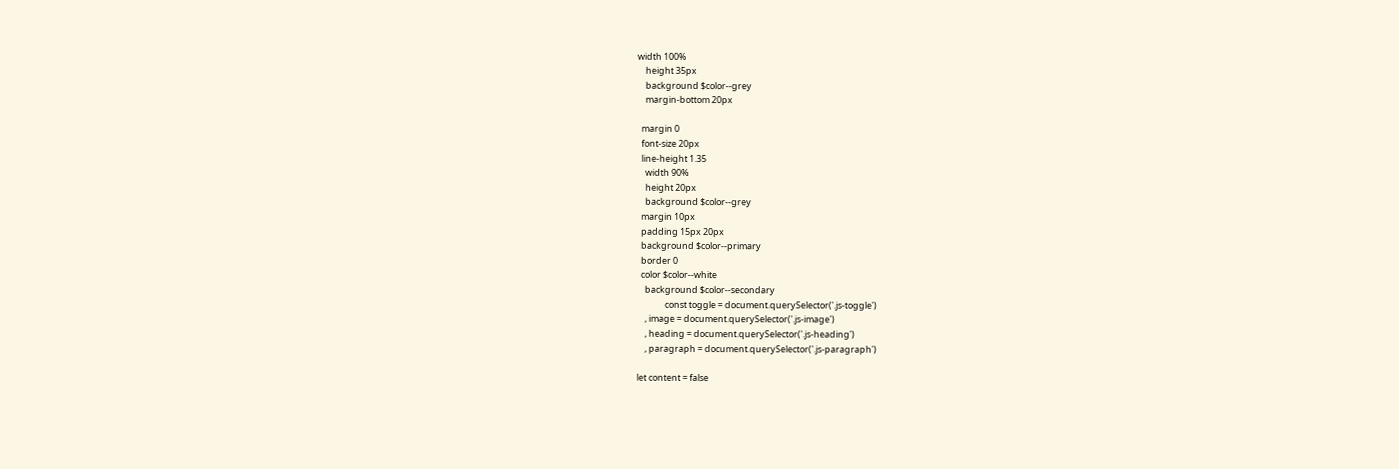width 100%
    height 35px
    background $color--grey
    margin-bottom 20px

  margin 0
  font-size 20px
  line-height 1.35
    width 90%
    height 20px
    background $color--grey
  margin 10px
  padding 15px 20px
  background $color--primary
  border 0
  color $color--white
    background $color--secondary
              const toggle = document.querySelector('.js-toggle')
    , image = document.querySelector('.js-image')
    , heading = document.querySelector('.js-heading')
    , paragraph = document.querySelector('.js-paragraph')

let content = false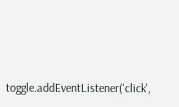toggle.addEventListener('click',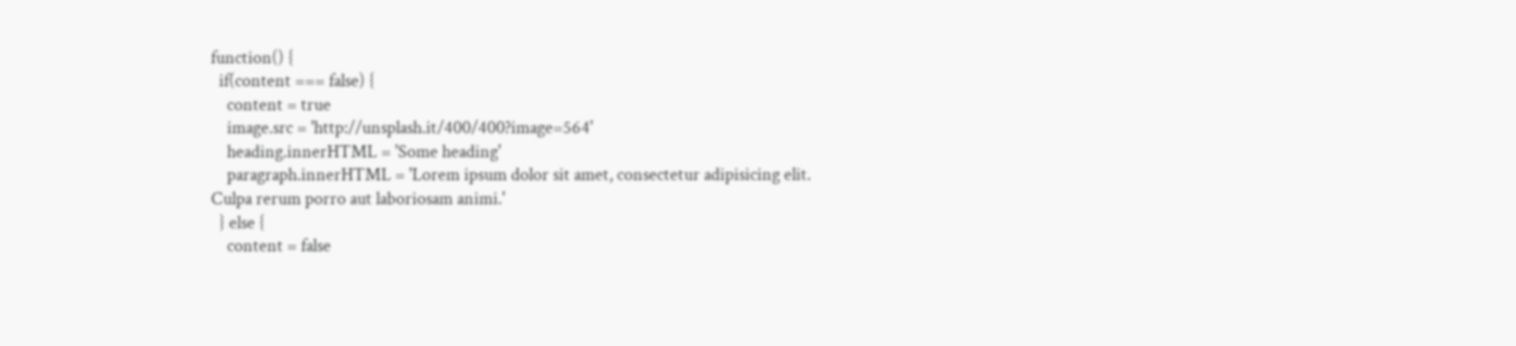function() {
  if(content === false) {
    content = true
    image.src = 'http://unsplash.it/400/400?image=564'
    heading.innerHTML = 'Some heading'
    paragraph.innerHTML = 'Lorem ipsum dolor sit amet, consectetur adipisicing elit. Culpa rerum porro aut laboriosam animi.'
  } else {
    content = false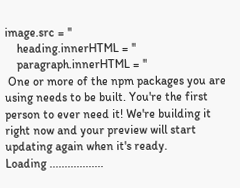image.src = ''
    heading.innerHTML = ''
    paragraph.innerHTML = ''
 One or more of the npm packages you are using needs to be built. You're the first person to ever need it! We're building it right now and your preview will start updating again when it's ready.
Loading ..................